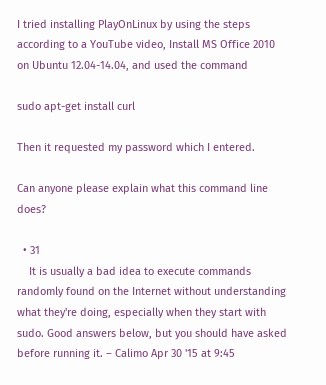I tried installing PlayOnLinux by using the steps according to a YouTube video, Install MS Office 2010 on Ubuntu 12.04-14.04, and used the command

sudo apt-get install curl

Then it requested my password which I entered.

Can anyone please explain what this command line does?

  • 31
    It is usually a bad idea to execute commands randomly found on the Internet without understanding what they're doing, especially when they start with sudo. Good answers below, but you should have asked before running it. – Calimo Apr 30 '15 at 9:45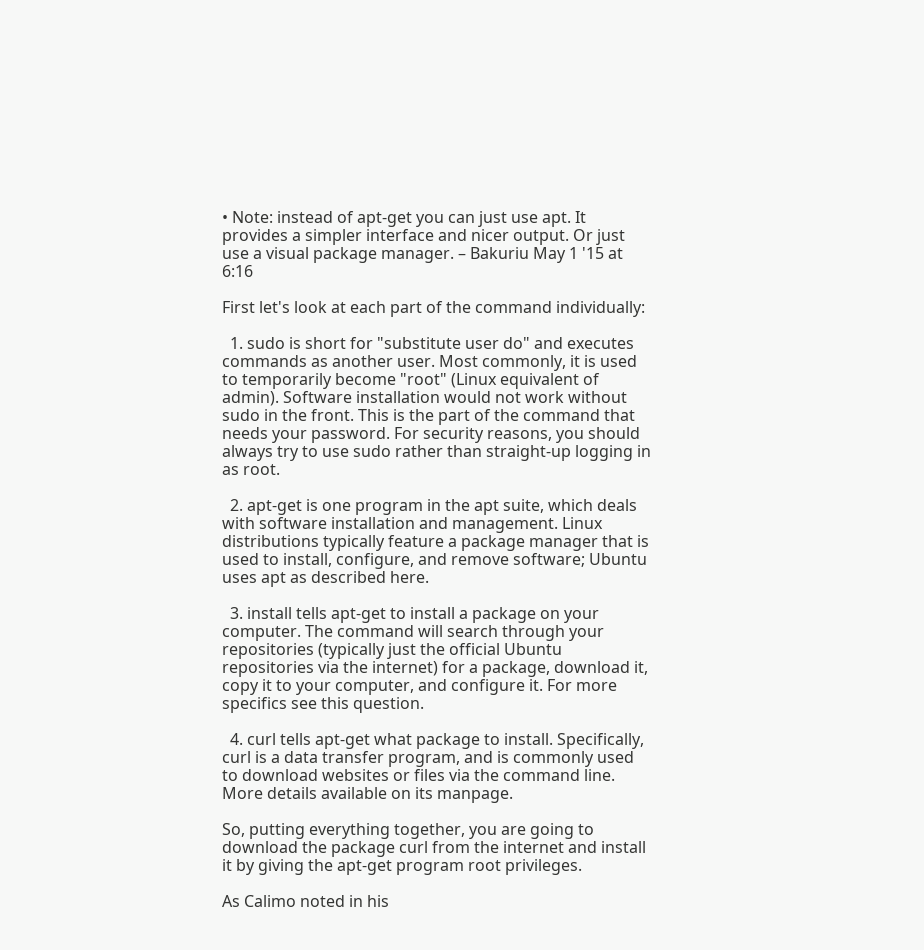• Note: instead of apt-get you can just use apt. It provides a simpler interface and nicer output. Or just use a visual package manager. – Bakuriu May 1 '15 at 6:16

First let's look at each part of the command individually:

  1. sudo is short for "substitute user do" and executes commands as another user. Most commonly, it is used to temporarily become "root" (Linux equivalent of admin). Software installation would not work without sudo in the front. This is the part of the command that needs your password. For security reasons, you should always try to use sudo rather than straight-up logging in as root.

  2. apt-get is one program in the apt suite, which deals with software installation and management. Linux distributions typically feature a package manager that is used to install, configure, and remove software; Ubuntu uses apt as described here.

  3. install tells apt-get to install a package on your computer. The command will search through your repositories (typically just the official Ubuntu repositories via the internet) for a package, download it, copy it to your computer, and configure it. For more specifics see this question.

  4. curl tells apt-get what package to install. Specifically, curl is a data transfer program, and is commonly used to download websites or files via the command line. More details available on its manpage.

So, putting everything together, you are going to download the package curl from the internet and install it by giving the apt-get program root privileges.

As Calimo noted in his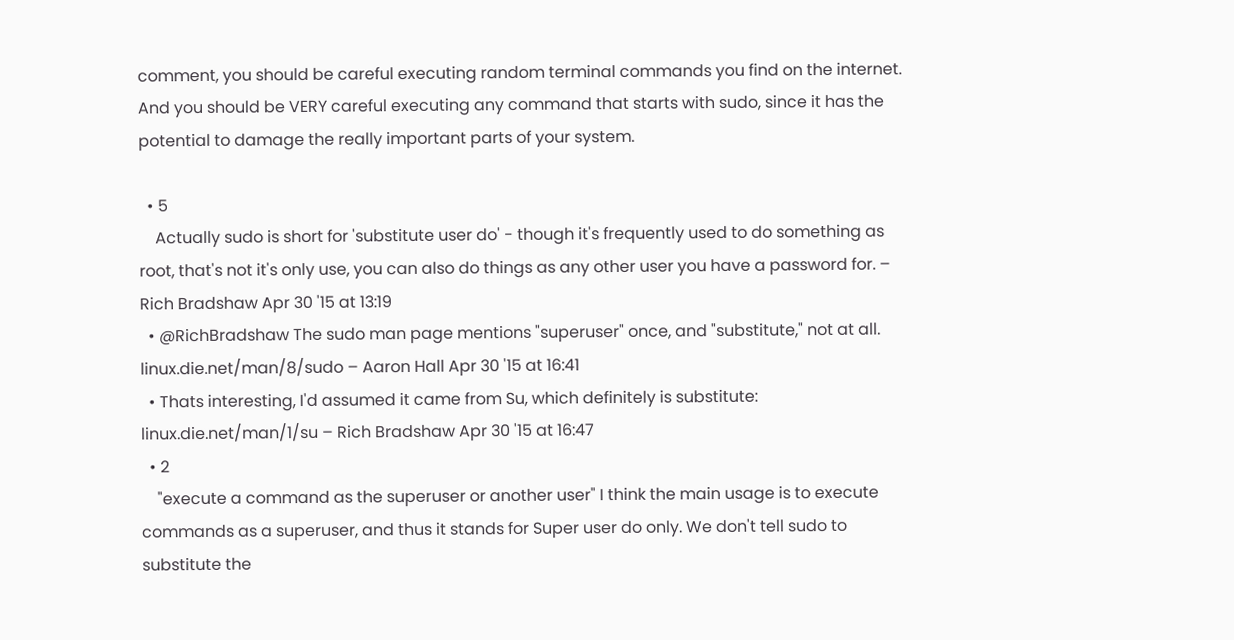comment, you should be careful executing random terminal commands you find on the internet. And you should be VERY careful executing any command that starts with sudo, since it has the potential to damage the really important parts of your system.

  • 5
    Actually sudo is short for 'substitute user do' - though it's frequently used to do something as root, that's not it's only use, you can also do things as any other user you have a password for. – Rich Bradshaw Apr 30 '15 at 13:19
  • @RichBradshaw The sudo man page mentions "superuser" once, and "substitute," not at all. linux.die.net/man/8/sudo – Aaron Hall Apr 30 '15 at 16:41
  • Thats interesting, I'd assumed it came from Su, which definitely is substitute: linux.die.net/man/1/su – Rich Bradshaw Apr 30 '15 at 16:47
  • 2
    "execute a command as the superuser or another user" I think the main usage is to execute commands as a superuser, and thus it stands for Super user do only. We don't tell sudo to substitute the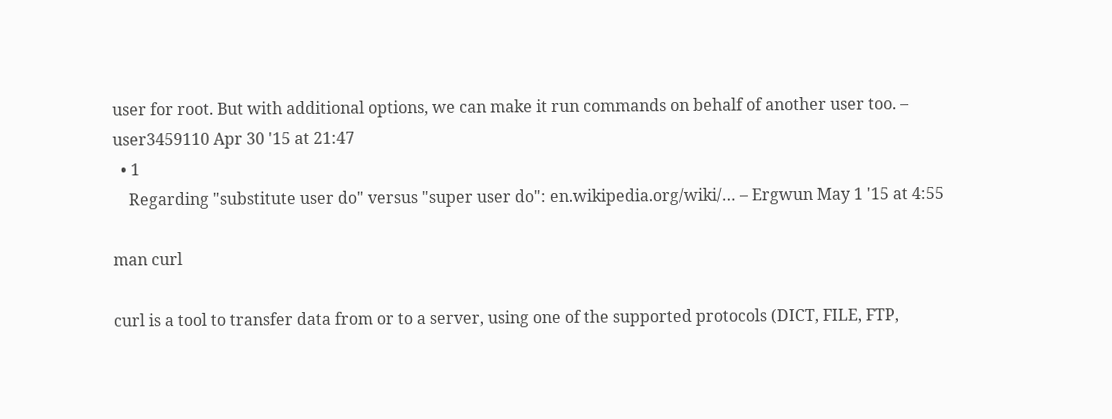user for root. But with additional options, we can make it run commands on behalf of another user too. – user3459110 Apr 30 '15 at 21:47
  • 1
    Regarding "substitute user do" versus "super user do": en.wikipedia.org/wiki/… – Ergwun May 1 '15 at 4:55

man curl

curl is a tool to transfer data from or to a server, using one of the supported protocols (DICT, FILE, FTP,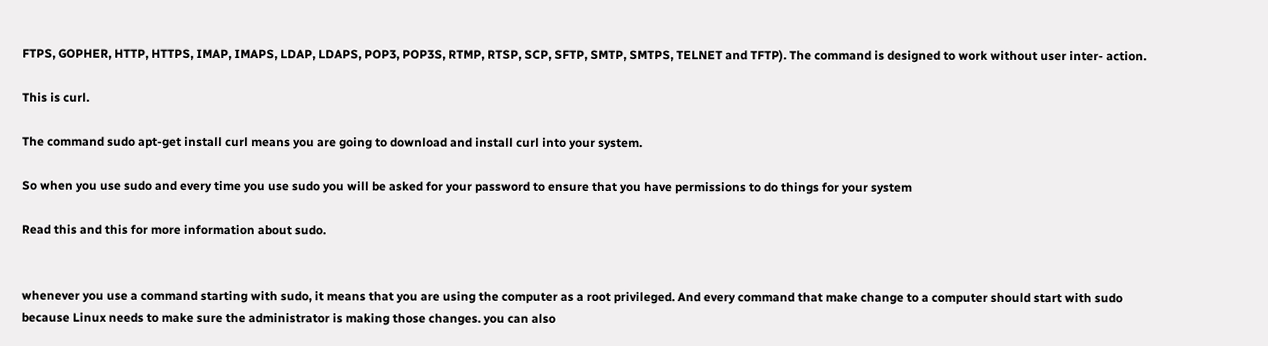FTPS, GOPHER, HTTP, HTTPS, IMAP, IMAPS, LDAP, LDAPS, POP3, POP3S, RTMP, RTSP, SCP, SFTP, SMTP, SMTPS, TELNET and TFTP). The command is designed to work without user inter‐ action.

This is curl.

The command sudo apt-get install curl means you are going to download and install curl into your system.

So when you use sudo and every time you use sudo you will be asked for your password to ensure that you have permissions to do things for your system

Read this and this for more information about sudo.


whenever you use a command starting with sudo, it means that you are using the computer as a root privileged. And every command that make change to a computer should start with sudo because Linux needs to make sure the administrator is making those changes. you can also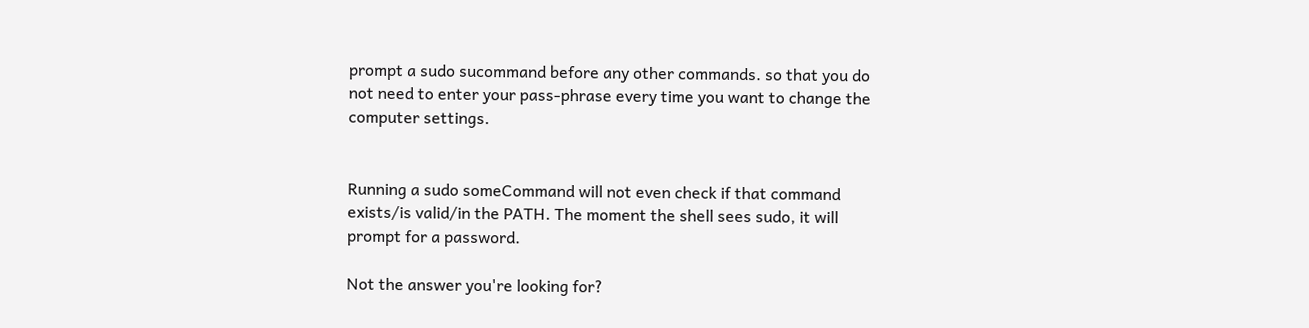prompt a sudo sucommand before any other commands. so that you do not need to enter your pass-phrase every time you want to change the computer settings.


Running a sudo someCommand will not even check if that command exists/is valid/in the PATH. The moment the shell sees sudo, it will prompt for a password.

Not the answer you're looking for?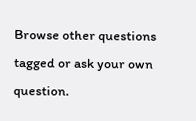Browse other questions tagged or ask your own question.